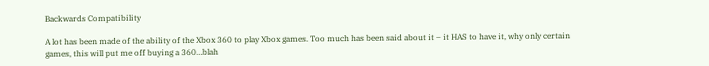Backwards Compatibility

A lot has been made of the ability of the Xbox 360 to play Xbox games. Too much has been said about it – it HAS to have it, why only certain games, this will put me off buying a 360…blah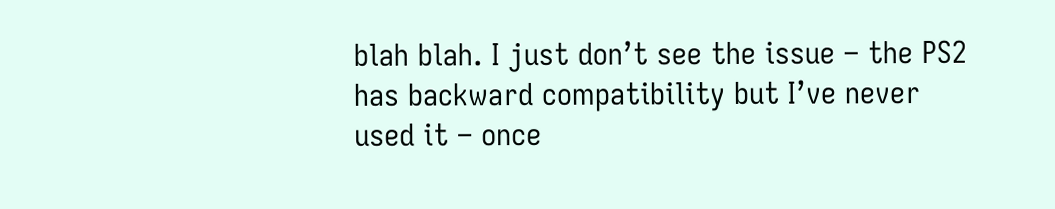blah blah. I just don’t see the issue – the PS2 has backward compatibility but I’ve never used it – once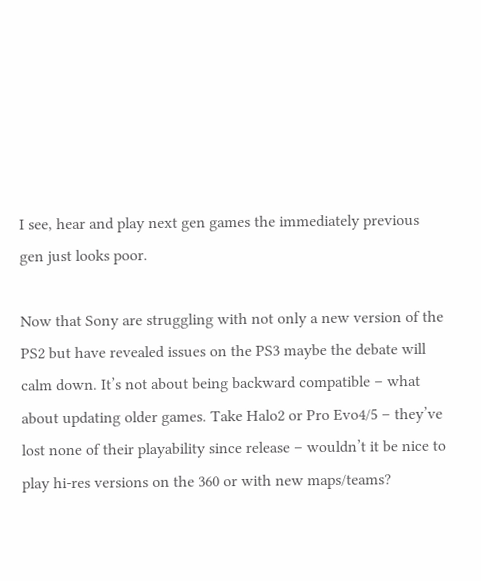I see, hear and play next gen games the immediately previous gen just looks poor.

Now that Sony are struggling with not only a new version of the PS2 but have revealed issues on the PS3 maybe the debate will calm down. It’s not about being backward compatible – what about updating older games. Take Halo2 or Pro Evo4/5 – they’ve lost none of their playability since release – wouldn’t it be nice to play hi-res versions on the 360 or with new maps/teams?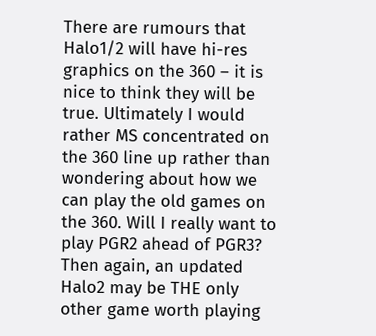There are rumours that Halo1/2 will have hi-res graphics on the 360 – it is nice to think they will be true. Ultimately I would rather MS concentrated on the 360 line up rather than wondering about how we can play the old games on the 360. Will I really want to play PGR2 ahead of PGR3? Then again, an updated Halo2 may be THE only other game worth playing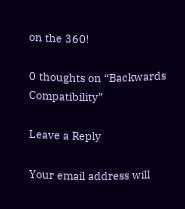on the 360!

0 thoughts on “Backwards Compatibility”

Leave a Reply

Your email address will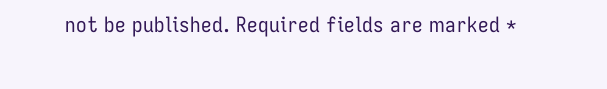not be published. Required fields are marked *